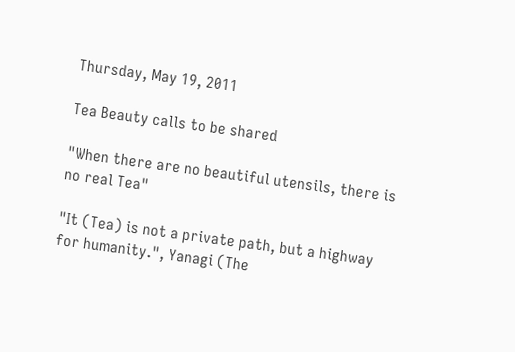Thursday, May 19, 2011

Tea Beauty calls to be shared

"When there are no beautiful utensils, there is no real Tea"

"It (Tea) is not a private path, but a highway for humanity.", Yanagi (The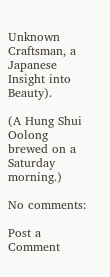Unknown Craftsman, a Japanese Insight into Beauty).

(A Hung Shui Oolong brewed on a Saturday morning.)

No comments:

Post a Comment